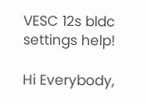VESC 12s bldc settings help!

Hi Everybody,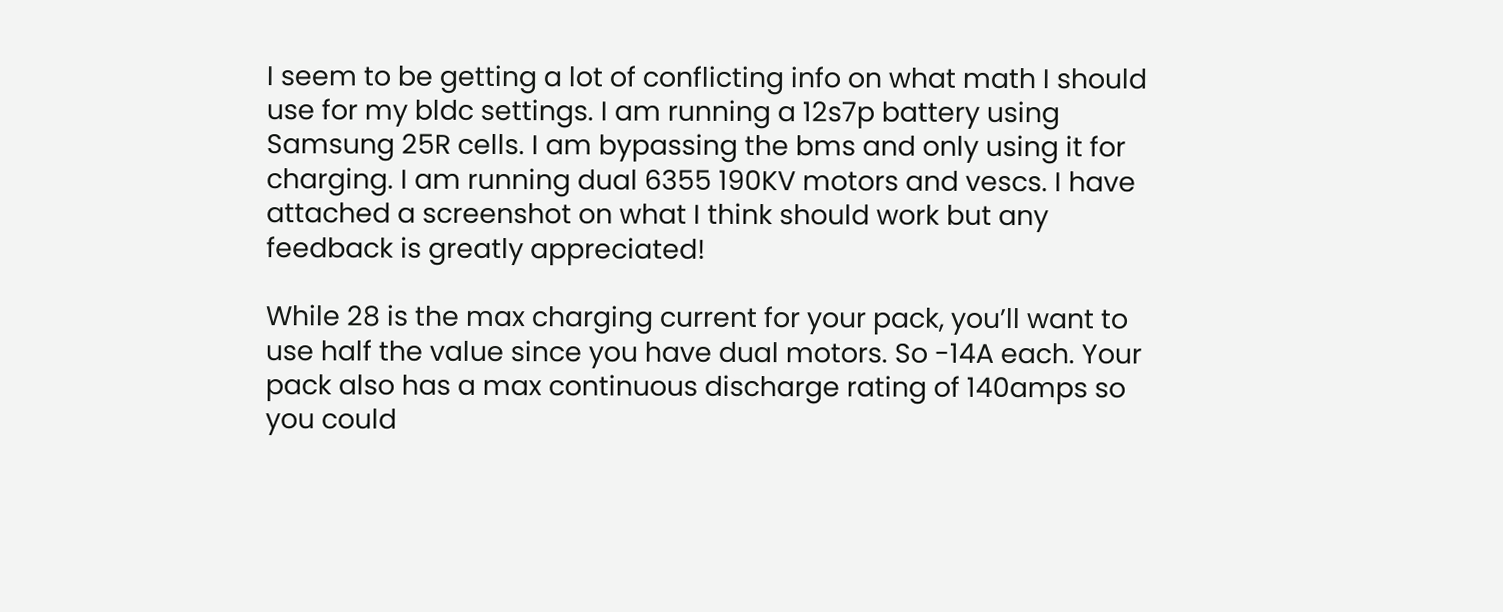I seem to be getting a lot of conflicting info on what math I should use for my bldc settings. I am running a 12s7p battery using Samsung 25R cells. I am bypassing the bms and only using it for charging. I am running dual 6355 190KV motors and vescs. I have attached a screenshot on what I think should work but any feedback is greatly appreciated!

While 28 is the max charging current for your pack, you’ll want to use half the value since you have dual motors. So -14A each. Your pack also has a max continuous discharge rating of 140amps so you could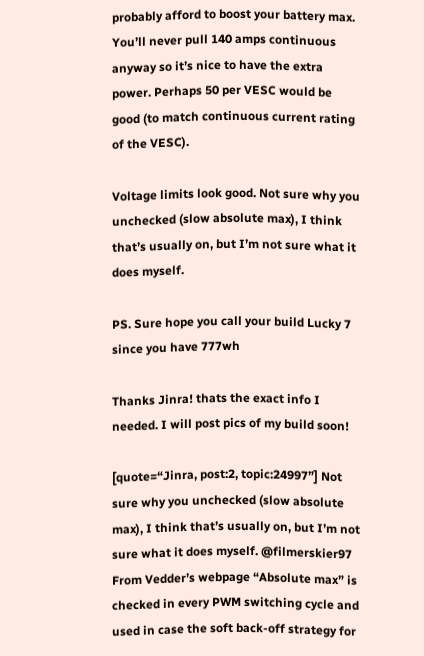probably afford to boost your battery max. You’ll never pull 140 amps continuous anyway so it’s nice to have the extra power. Perhaps 50 per VESC would be good (to match continuous current rating of the VESC).

Voltage limits look good. Not sure why you unchecked (slow absolute max), I think that’s usually on, but I’m not sure what it does myself.

PS. Sure hope you call your build Lucky 7 since you have 777wh

Thanks Jinra! thats the exact info I needed. I will post pics of my build soon!

[quote=“Jinra, post:2, topic:24997”] Not sure why you unchecked (slow absolute max), I think that’s usually on, but I’m not sure what it does myself. @filmerskier97 From Vedder’s webpage “Absolute max” is checked in every PWM switching cycle and used in case the soft back-off strategy for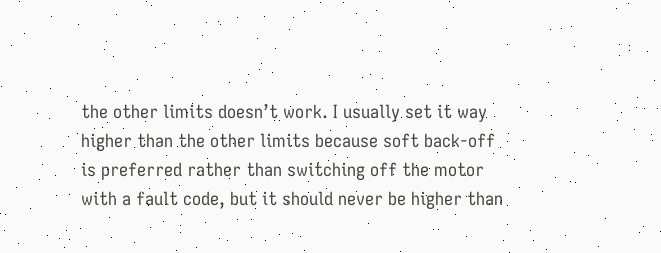the other limits doesn’t work. I usually set it way higher than the other limits because soft back-off is preferred rather than switching off the motor with a fault code, but it should never be higher than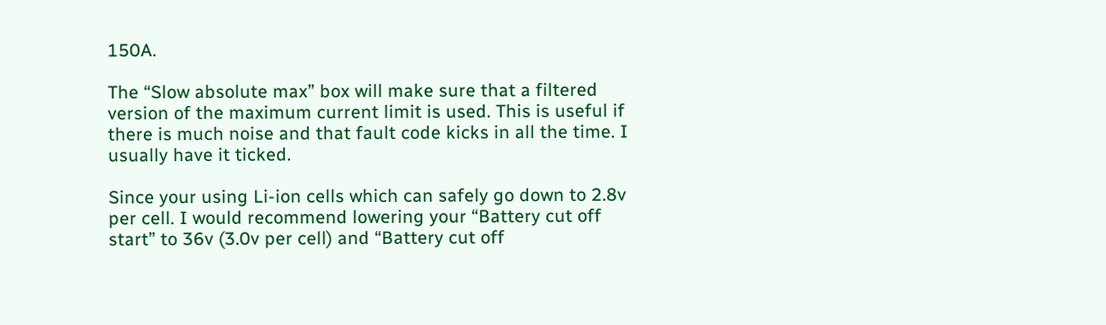150A.

The “Slow absolute max” box will make sure that a filtered version of the maximum current limit is used. This is useful if there is much noise and that fault code kicks in all the time. I usually have it ticked.

Since your using Li-ion cells which can safely go down to 2.8v per cell. I would recommend lowering your “Battery cut off start” to 36v (3.0v per cell) and “Battery cut off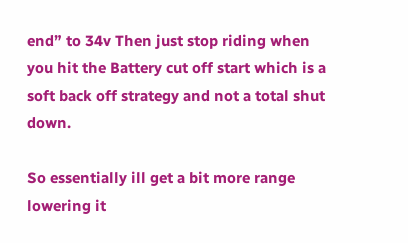end” to 34v Then just stop riding when you hit the Battery cut off start which is a soft back off strategy and not a total shut down.

So essentially ill get a bit more range lowering it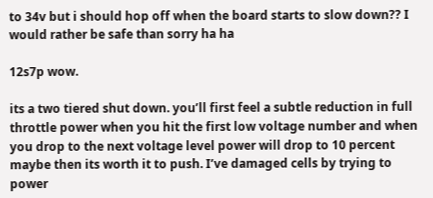to 34v but i should hop off when the board starts to slow down?? I would rather be safe than sorry ha ha

12s7p wow.

its a two tiered shut down. you’ll first feel a subtle reduction in full throttle power when you hit the first low voltage number and when you drop to the next voltage level power will drop to 10 percent maybe then its worth it to push. I’ve damaged cells by trying to power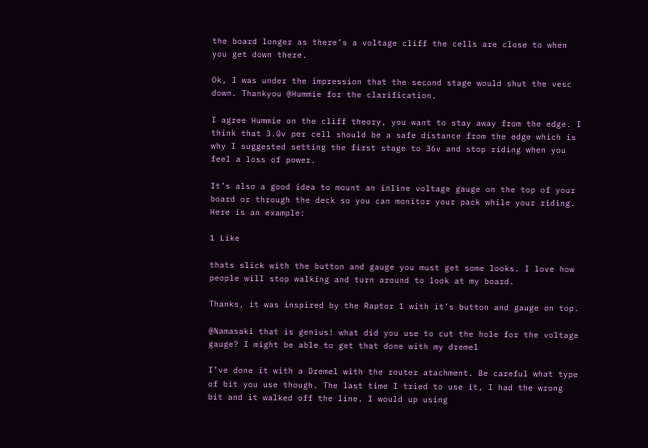the board longer as there’s a voltage cliff the cells are close to when you get down there.

Ok, I was under the impression that the second stage would shut the vesc down. Thankyou @Hummie for the clarification.

I agree Hummie on the cliff theory, you want to stay away from the edge. I think that 3.0v per cell should be a safe distance from the edge which is why I suggested setting the first stage to 36v and stop riding when you feel a loss of power.

It’s also a good idea to mount an inline voltage gauge on the top of your board or through the deck so you can monitor your pack while your riding. Here is an example:

1 Like

thats slick with the button and gauge you must get some looks. I love how people will stop walking and turn around to look at my board.

Thanks, it was inspired by the Raptor 1 with it’s button and gauge on top.

@Namasaki that is genius! what did you use to cut the hole for the voltage gauge? I might be able to get that done with my dremel

I’ve done it with a Dremel with the router atachment. Be careful what type of bit you use though. The last time I tried to use it, I had the wrong bit and it walked off the line. I would up using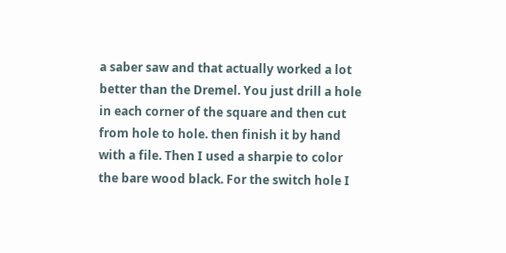a saber saw and that actually worked a lot better than the Dremel. You just drill a hole in each corner of the square and then cut from hole to hole. then finish it by hand with a file. Then I used a sharpie to color the bare wood black. For the switch hole I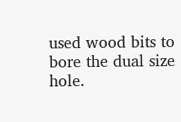used wood bits to bore the dual size hole.